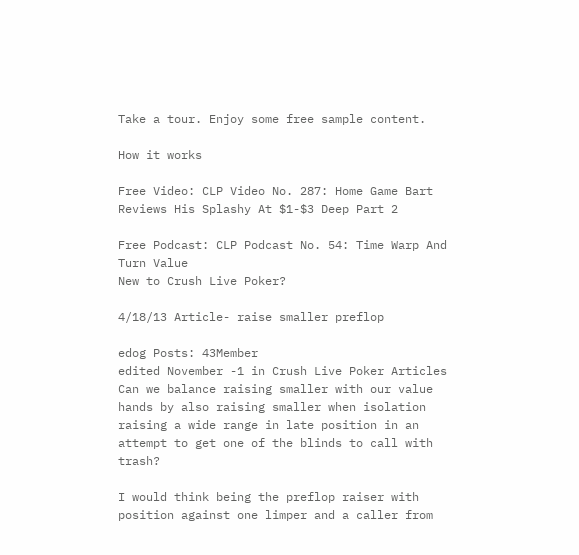Take a tour. Enjoy some free sample content.

How it works

Free Video: CLP Video No. 287: Home Game Bart Reviews His Splashy At $1-$3 Deep Part 2

Free Podcast: CLP Podcast No. 54: Time Warp And Turn Value
New to Crush Live Poker?

4/18/13 Article- raise smaller preflop

edog Posts: 43Member
edited November -1 in Crush Live Poker Articles
Can we balance raising smaller with our value hands by also raising smaller when isolation raising a wide range in late position in an attempt to get one of the blinds to call with trash?

I would think being the preflop raiser with position against one limper and a caller from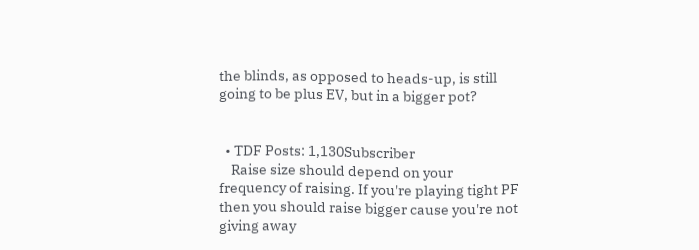the blinds, as opposed to heads-up, is still going to be plus EV, but in a bigger pot?


  • TDF Posts: 1,130Subscriber
    Raise size should depend on your frequency of raising. If you're playing tight PF then you should raise bigger cause you're not giving away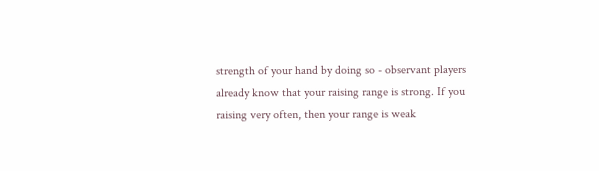strength of your hand by doing so - observant players already know that your raising range is strong. If you raising very often, then your range is weak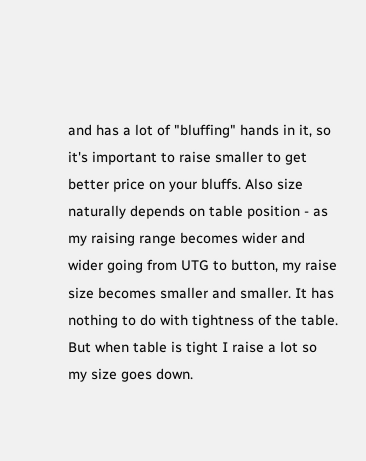and has a lot of "bluffing" hands in it, so it's important to raise smaller to get better price on your bluffs. Also size naturally depends on table position - as my raising range becomes wider and wider going from UTG to button, my raise size becomes smaller and smaller. It has nothing to do with tightness of the table. But when table is tight I raise a lot so my size goes down.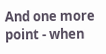And one more point - when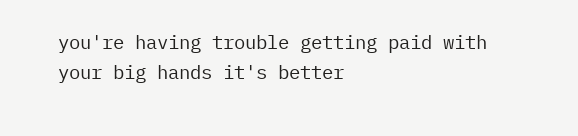you're having trouble getting paid with your big hands it's better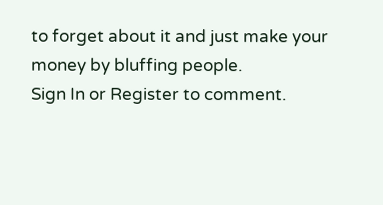to forget about it and just make your money by bluffing people.
Sign In or Register to comment.